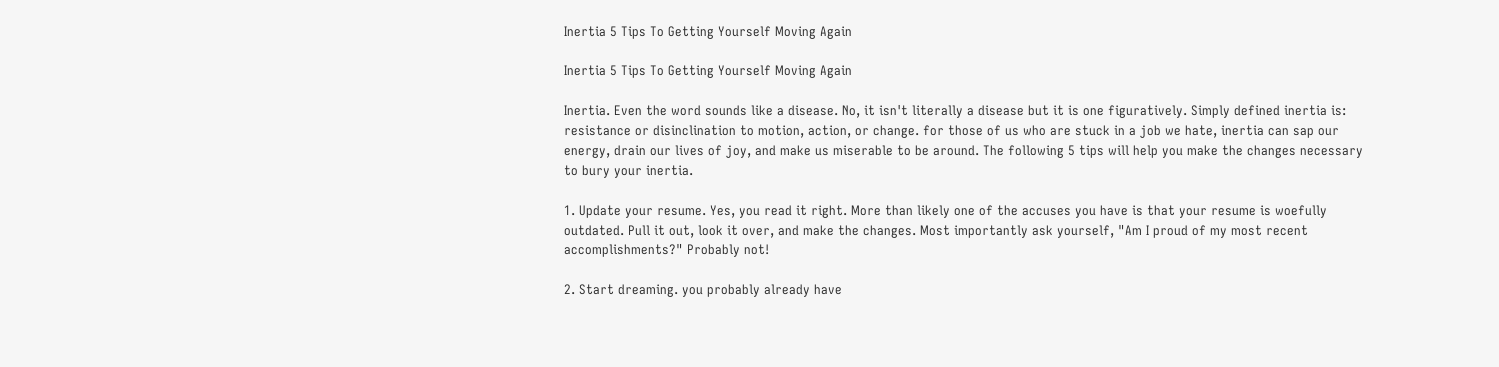Inertia 5 Tips To Getting Yourself Moving Again

Inertia 5 Tips To Getting Yourself Moving Again

Inertia. Even the word sounds like a disease. No, it isn't literally a disease but it is one figuratively. Simply defined inertia is: resistance or disinclination to motion, action, or change. for those of us who are stuck in a job we hate, inertia can sap our energy, drain our lives of joy, and make us miserable to be around. The following 5 tips will help you make the changes necessary to bury your inertia.

1. Update your resume. Yes, you read it right. More than likely one of the accuses you have is that your resume is woefully outdated. Pull it out, look it over, and make the changes. Most importantly ask yourself, "Am I proud of my most recent accomplishments?" Probably not!

2. Start dreaming. you probably already have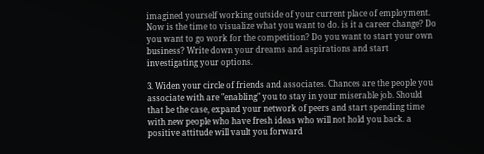imagined yourself working outside of your current place of employment. Now is the time to visualize what you want to do. is it a career change? Do you want to go work for the competition? Do you want to start your own business? Write down your dreams and aspirations and start investigating your options.

3. Widen your circle of friends and associates. Chances are the people you associate with are "enabling" you to stay in your miserable job. Should that be the case, expand your network of peers and start spending time with new people who have fresh ideas who will not hold you back. a positive attitude will vault you forward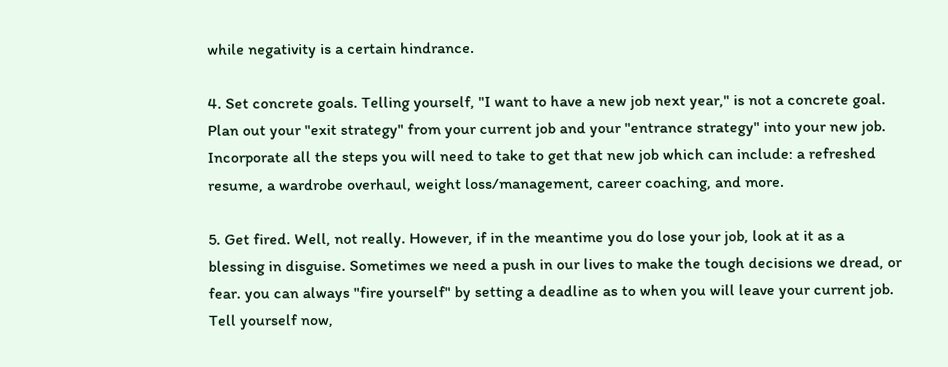while negativity is a certain hindrance.

4. Set concrete goals. Telling yourself, "I want to have a new job next year," is not a concrete goal. Plan out your "exit strategy" from your current job and your "entrance strategy" into your new job. Incorporate all the steps you will need to take to get that new job which can include: a refreshed resume, a wardrobe overhaul, weight loss/management, career coaching, and more.

5. Get fired. Well, not really. However, if in the meantime you do lose your job, look at it as a blessing in disguise. Sometimes we need a push in our lives to make the tough decisions we dread, or fear. you can always "fire yourself" by setting a deadline as to when you will leave your current job. Tell yourself now,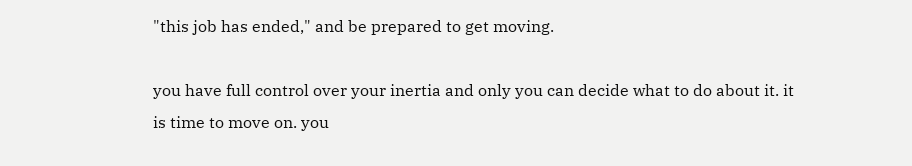"this job has ended," and be prepared to get moving.

you have full control over your inertia and only you can decide what to do about it. it is time to move on. you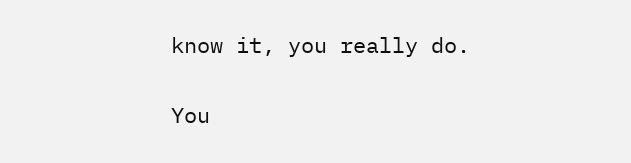know it, you really do.

You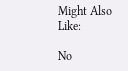Might Also Like:

No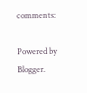comments:

Powered by Blogger.